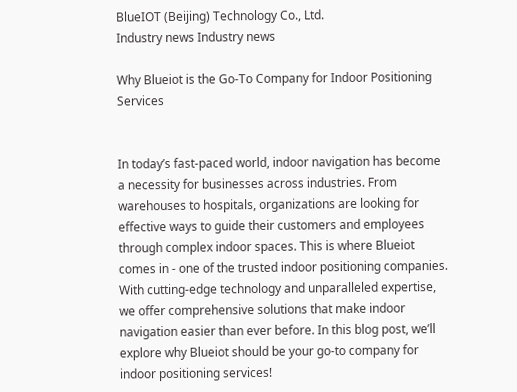BlueIOT (Beijing) Technology Co., Ltd.
Industry news Industry news

Why Blueiot is the Go-To Company for Indoor Positioning Services


In today’s fast-paced world, indoor navigation has become a necessity for businesses across industries. From warehouses to hospitals, organizations are looking for effective ways to guide their customers and employees through complex indoor spaces. This is where Blueiot comes in - one of the trusted indoor positioning companies. With cutting-edge technology and unparalleled expertise, we offer comprehensive solutions that make indoor navigation easier than ever before. In this blog post, we’ll explore why Blueiot should be your go-to company for indoor positioning services!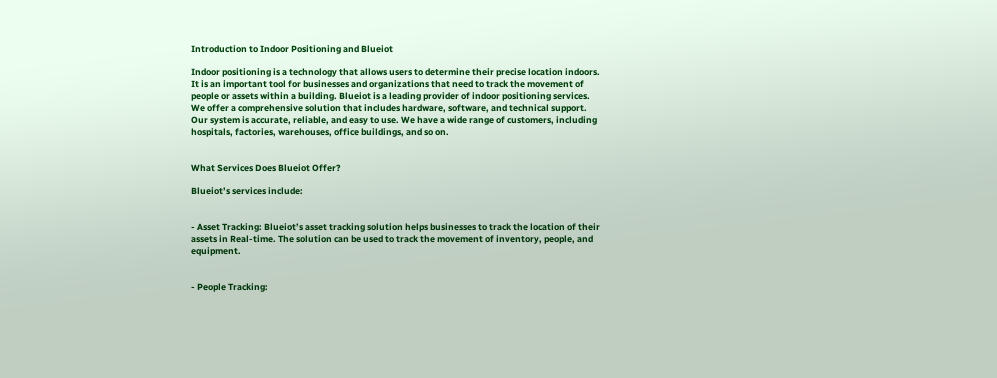Introduction to Indoor Positioning and Blueiot

Indoor positioning is a technology that allows users to determine their precise location indoors. It is an important tool for businesses and organizations that need to track the movement of people or assets within a building. Blueiot is a leading provider of indoor positioning services. We offer a comprehensive solution that includes hardware, software, and technical support. Our system is accurate, reliable, and easy to use. We have a wide range of customers, including hospitals, factories, warehouses, office buildings, and so on.


What Services Does Blueiot Offer?

Blueiot’s services include:


- Asset Tracking: Blueiot’s asset tracking solution helps businesses to track the location of their assets in Real-time. The solution can be used to track the movement of inventory, people, and equipment.


- People Tracking: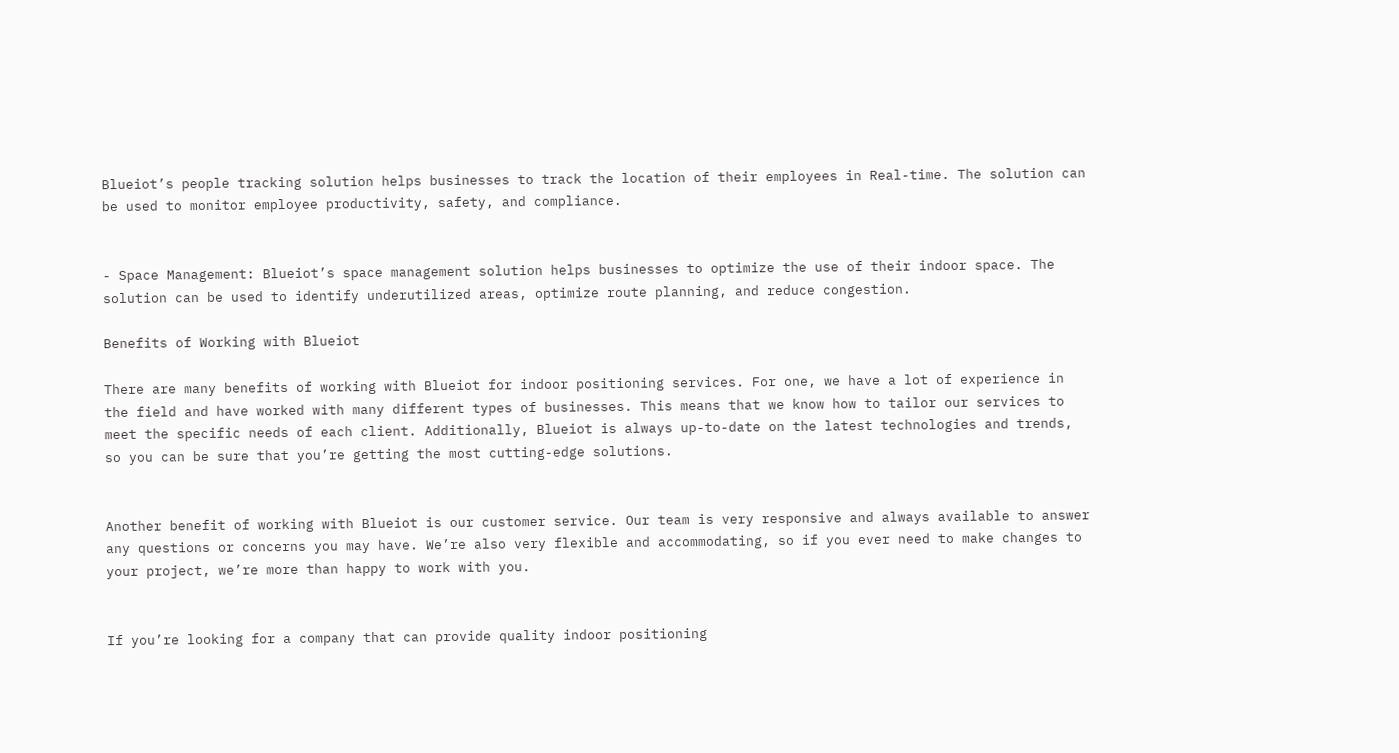Blueiot’s people tracking solution helps businesses to track the location of their employees in Real-time. The solution can be used to monitor employee productivity, safety, and compliance.


- Space Management: Blueiot’s space management solution helps businesses to optimize the use of their indoor space. The solution can be used to identify underutilized areas, optimize route planning, and reduce congestion.

Benefits of Working with Blueiot

There are many benefits of working with Blueiot for indoor positioning services. For one, we have a lot of experience in the field and have worked with many different types of businesses. This means that we know how to tailor our services to meet the specific needs of each client. Additionally, Blueiot is always up-to-date on the latest technologies and trends, so you can be sure that you’re getting the most cutting-edge solutions.


Another benefit of working with Blueiot is our customer service. Our team is very responsive and always available to answer any questions or concerns you may have. We’re also very flexible and accommodating, so if you ever need to make changes to your project, we’re more than happy to work with you.


If you’re looking for a company that can provide quality indoor positioning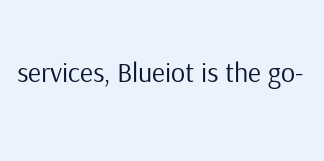services, Blueiot is the go-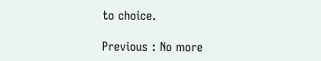to choice.

Previous : No more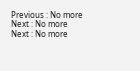Previous : No more
Next : No more
Next : No more